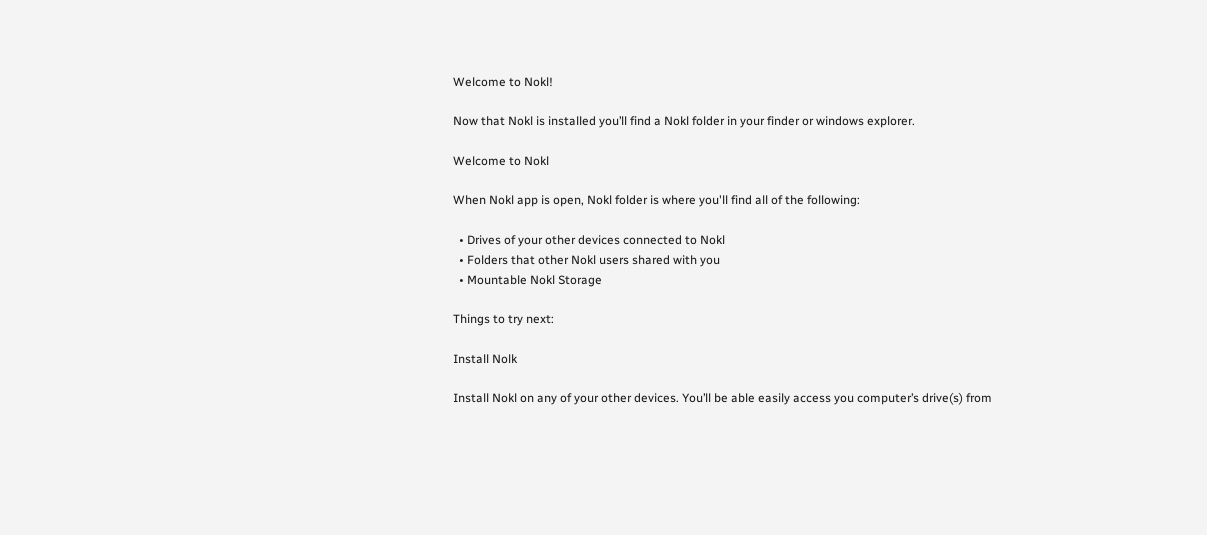Welcome to Nokl!

Now that Nokl is installed you’ll find a Nokl folder in your finder or windows explorer.

Welcome to Nokl

When Nokl app is open, Nokl folder is where you'll find all of the following:

  • Drives of your other devices connected to Nokl
  • Folders that other Nokl users shared with you
  • Mountable Nokl Storage

Things to try next:

Install Nolk

Install Nokl on any of your other devices. You’ll be able easily access you computer’s drive(s) from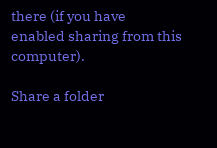there (if you have enabled sharing from this computer).

Share a folder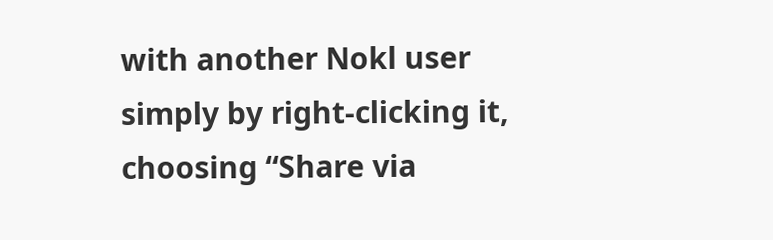with another Nokl user simply by right-clicking it, choosing “Share via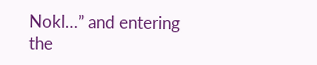Nokl…” and entering the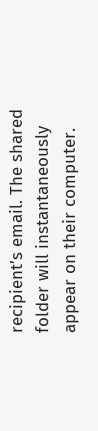recipient’s email. The shared folder will instantaneously appear on their computer.